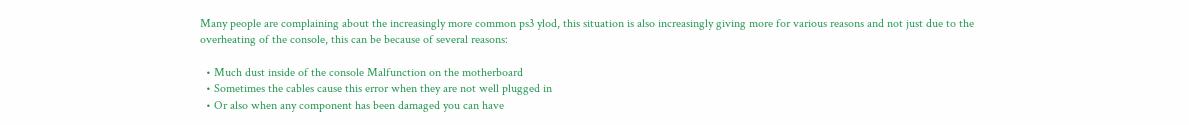Many people are complaining about the increasingly more common ps3 ylod, this situation is also increasingly giving more for various reasons and not just due to the overheating of the console, this can be because of several reasons:

  • Much dust inside of the console Malfunction on the motherboard
  • Sometimes the cables cause this error when they are not well plugged in
  • Or also when any component has been damaged you can have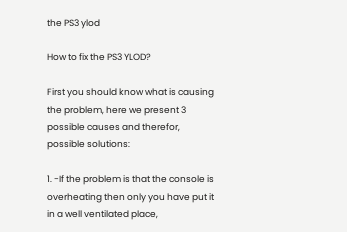the PS3 ylod

How to fix the PS3 YLOD?

First you should know what is causing the problem, here we present 3 possible causes and therefor, possible solutions:

1. -If the problem is that the console is overheating then only you have put it in a well ventilated place,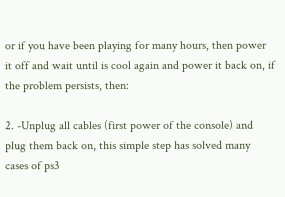or if you have been playing for many hours, then power it off and wait until is cool again and power it back on, if the problem persists, then:

2. -Unplug all cables (first power of the console) and plug them back on, this simple step has solved many cases of ps3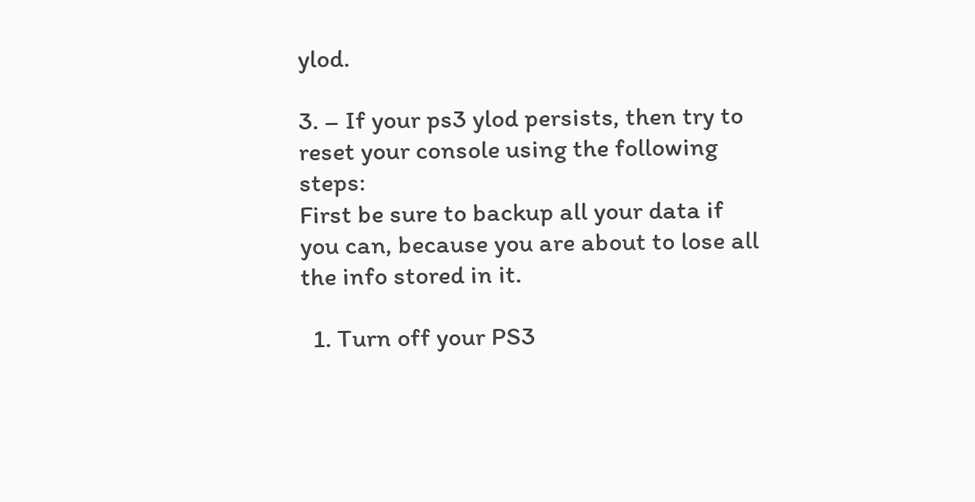ylod.

3. – If your ps3 ylod persists, then try to reset your console using the following steps:
First be sure to backup all your data if you can, because you are about to lose all the info stored in it.

  1. Turn off your PS3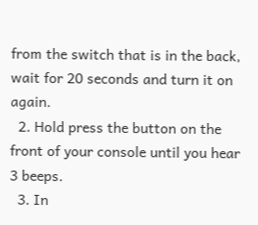from the switch that is in the back, wait for 20 seconds and turn it on again.
  2. Hold press the button on the front of your console until you hear 3 beeps.
  3. In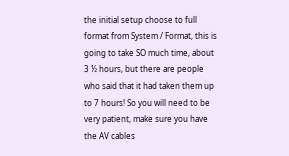the initial setup choose to full format from System / Format, this is going to take SO much time, about 3 ½ hours, but there are people who said that it had taken them up to 7 hours! So you will need to be very patient, make sure you have the AV cables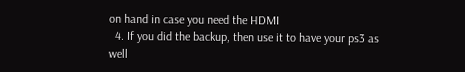on hand in case you need the HDMI
  4. If you did the backup, then use it to have your ps3 as well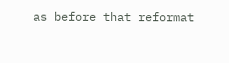as before that reformat